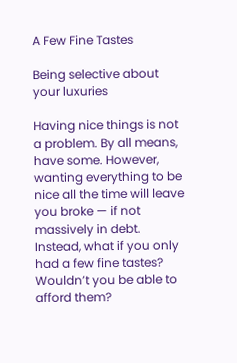A Few Fine Tastes

Being selective about your luxuries

Having nice things is not a problem. By all means, have some. However, wanting everything to be nice all the time will leave you broke — if not massively in debt. Instead, what if you only had a few fine tastes? Wouldn’t you be able to afford them?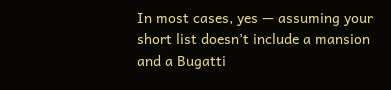In most cases, yes — assuming your short list doesn’t include a mansion and a Bugatti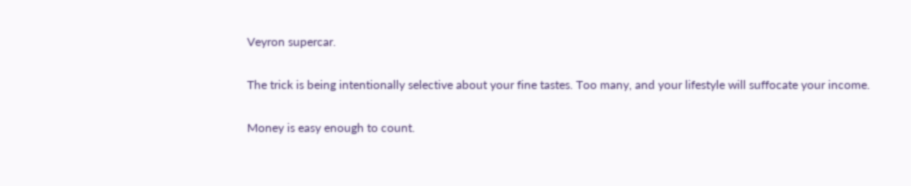Veyron supercar.

The trick is being intentionally selective about your fine tastes. Too many, and your lifestyle will suffocate your income.

Money is easy enough to count.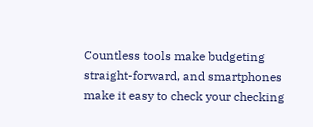Countless tools make budgeting straight-forward, and smartphones make it easy to check your checking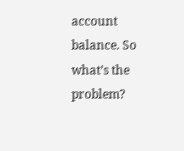account balance. So what’s the problem?